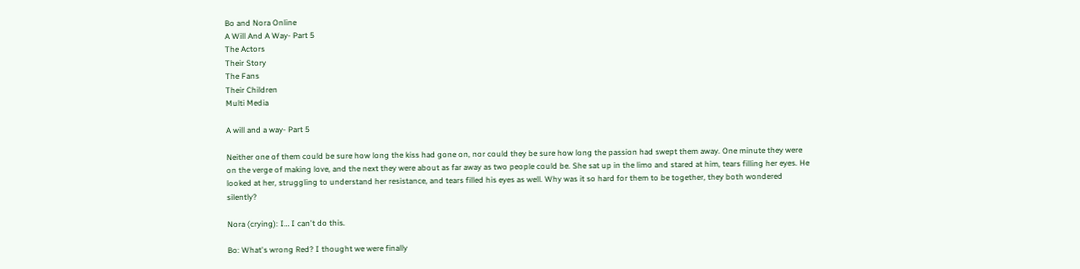Bo and Nora Online
A Will And A Way- Part 5
The Actors
Their Story
The Fans
Their Children
Multi Media

A will and a way- Part 5

Neither one of them could be sure how long the kiss had gone on, nor could they be sure how long the passion had swept them away. One minute they were on the verge of making love, and the next they were about as far away as two people could be. She sat up in the limo and stared at him, tears filling her eyes. He looked at her, struggling to understand her resistance, and tears filled his eyes as well. Why was it so hard for them to be together, they both wondered silently?

Nora (crying): I… I can't do this.

Bo: What's wrong Red? I thought we were finally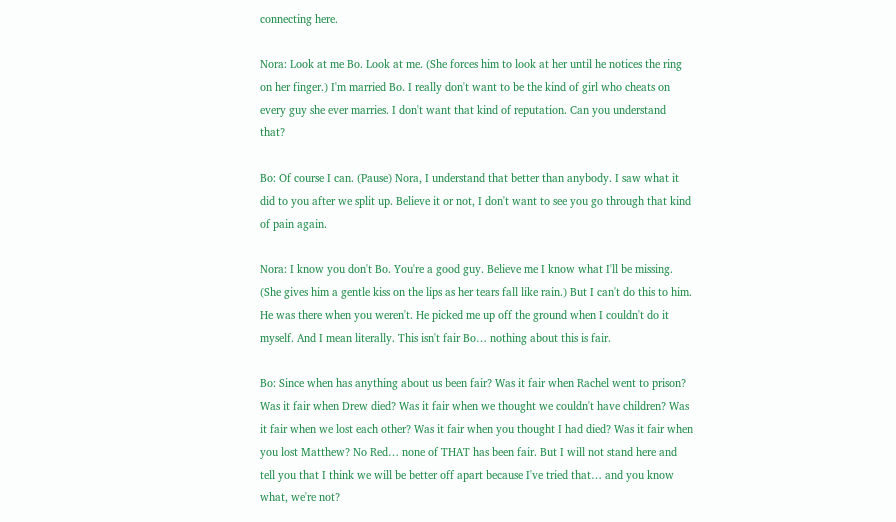connecting here.

Nora: Look at me Bo. Look at me. (She forces him to look at her until he notices the ring on her finger.) I'm married Bo. I really don't want to be the kind of girl who cheats on every guy she ever marries. I don't want that kind of reputation. Can you understand that?

Bo: Of course I can. (Pause) Nora, I understand that better than anybody. I saw what it did to you after we split up. Believe it or not, I don't want to see you go through that kind of pain again.

Nora: I know you don't Bo. You're a good guy. Believe me I know what I'll be missing. (She gives him a gentle kiss on the lips as her tears fall like rain.) But I can't do this to him. He was there when you weren't. He picked me up off the ground when I couldn't do it myself. And I mean literally. This isn't fair Bo… nothing about this is fair.

Bo: Since when has anything about us been fair? Was it fair when Rachel went to prison? Was it fair when Drew died? Was it fair when we thought we couldn't have children? Was it fair when we lost each other? Was it fair when you thought I had died? Was it fair when you lost Matthew? No Red… none of THAT has been fair. But I will not stand here and tell you that I think we will be better off apart because I've tried that… and you know what, we're not?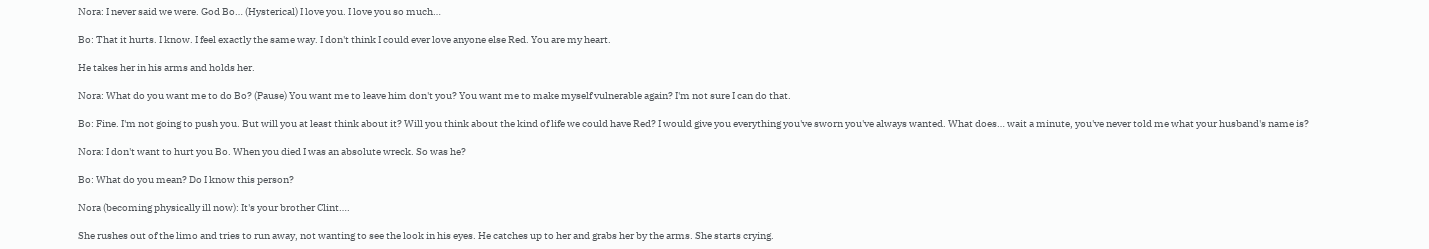Nora: I never said we were. God Bo… (Hysterical) I love you. I love you so much…

Bo: That it hurts. I know. I feel exactly the same way. I don't think I could ever love anyone else Red. You are my heart.

He takes her in his arms and holds her.

Nora: What do you want me to do Bo? (Pause) You want me to leave him don't you? You want me to make myself vulnerable again? I'm not sure I can do that.

Bo: Fine. I'm not going to push you. But will you at least think about it? Will you think about the kind of life we could have Red? I would give you everything you've sworn you've always wanted. What does… wait a minute, you've never told me what your husband's name is?

Nora: I don't want to hurt you Bo. When you died I was an absolute wreck. So was he?

Bo: What do you mean? Do I know this person?

Nora (becoming physically ill now): It's your brother Clint….

She rushes out of the limo and tries to run away, not wanting to see the look in his eyes. He catches up to her and grabs her by the arms. She starts crying.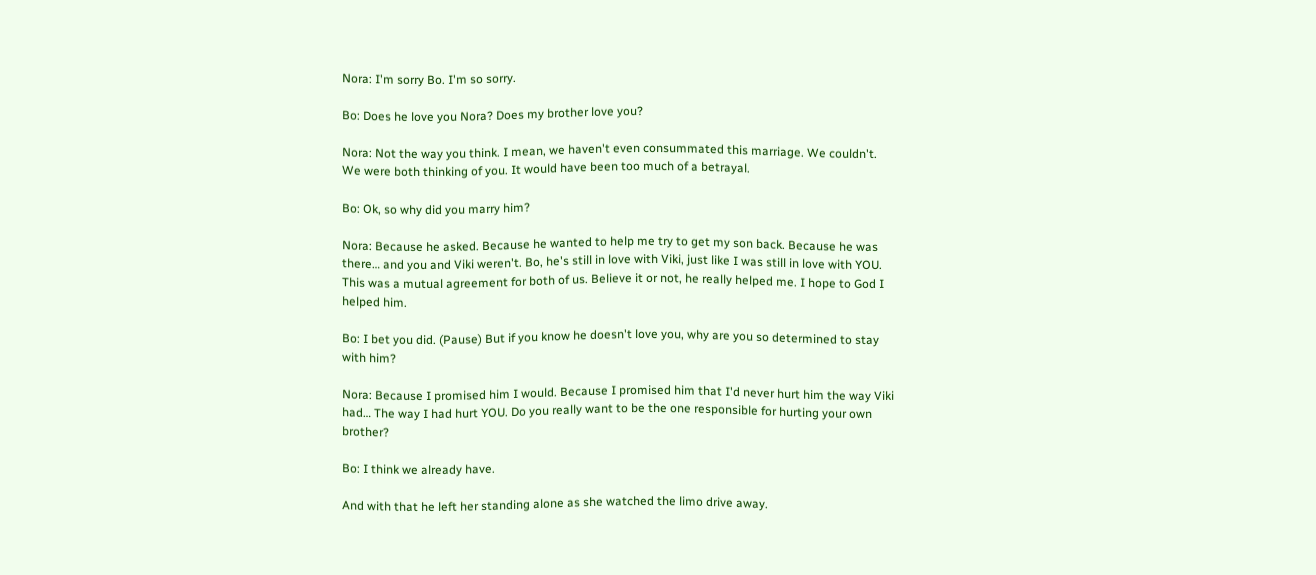Nora: I'm sorry Bo. I'm so sorry.

Bo: Does he love you Nora? Does my brother love you?

Nora: Not the way you think. I mean, we haven't even consummated this marriage. We couldn't. We were both thinking of you. It would have been too much of a betrayal.

Bo: Ok, so why did you marry him?

Nora: Because he asked. Because he wanted to help me try to get my son back. Because he was there… and you and Viki weren't. Bo, he's still in love with Viki, just like I was still in love with YOU. This was a mutual agreement for both of us. Believe it or not, he really helped me. I hope to God I helped him.

Bo: I bet you did. (Pause) But if you know he doesn't love you, why are you so determined to stay with him?

Nora: Because I promised him I would. Because I promised him that I'd never hurt him the way Viki had… The way I had hurt YOU. Do you really want to be the one responsible for hurting your own brother?

Bo: I think we already have.

And with that he left her standing alone as she watched the limo drive away.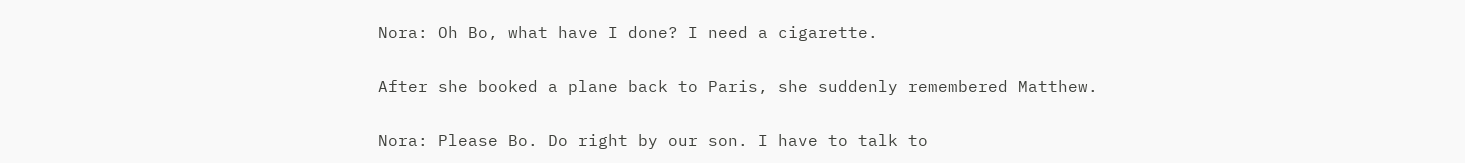Nora: Oh Bo, what have I done? I need a cigarette.

After she booked a plane back to Paris, she suddenly remembered Matthew.

Nora: Please Bo. Do right by our son. I have to talk to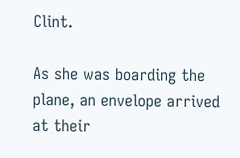Clint.

As she was boarding the plane, an envelope arrived at their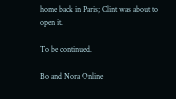home back in Paris; Clint was about to open it.

To be continued.

Bo and Nora Online